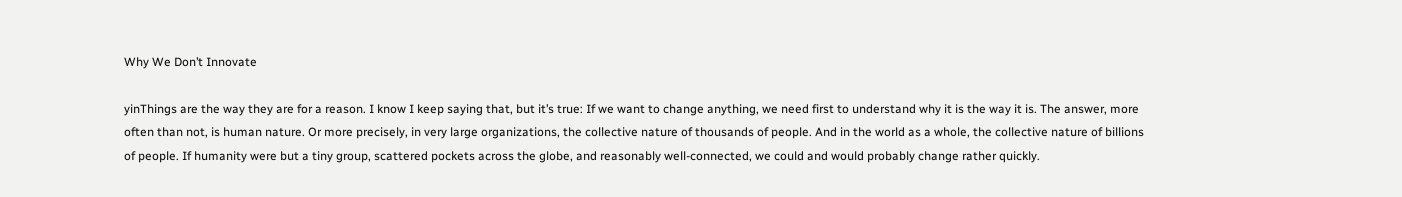Why We Don’t Innovate

yinThings are the way they are for a reason. I know I keep saying that, but it’s true: If we want to change anything, we need first to understand why it is the way it is. The answer, more often than not, is human nature. Or more precisely, in very large organizations, the collective nature of thousands of people. And in the world as a whole, the collective nature of billions of people. If humanity were but a tiny group, scattered pockets across the globe, and reasonably well-connected, we could and would probably change rather quickly.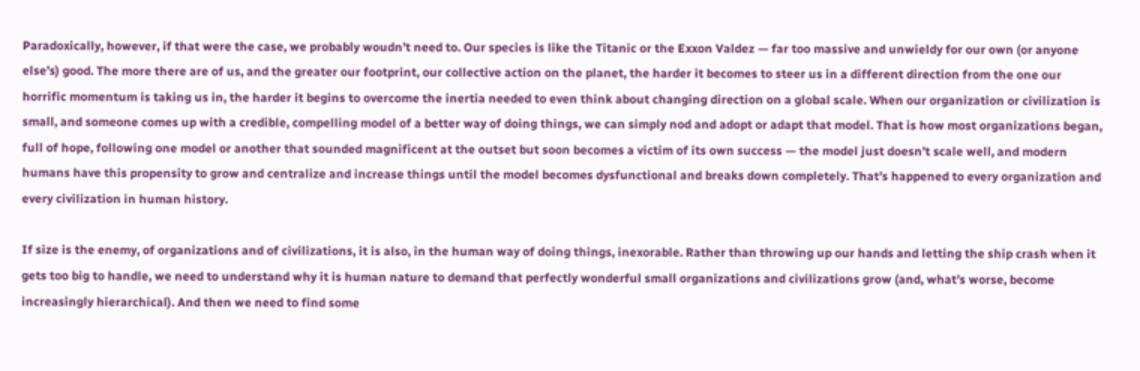Paradoxically, however, if that were the case, we probably woudn’t need to. Our species is like the Titanic or the Exxon Valdez — far too massive and unwieldy for our own (or anyone else’s) good. The more there are of us, and the greater our footprint, our collective action on the planet, the harder it becomes to steer us in a different direction from the one our horrific momentum is taking us in, the harder it begins to overcome the inertia needed to even think about changing direction on a global scale. When our organization or civilization is small, and someone comes up with a credible, compelling model of a better way of doing things, we can simply nod and adopt or adapt that model. That is how most organizations began, full of hope, following one model or another that sounded magnificent at the outset but soon becomes a victim of its own success — the model just doesn’t scale well, and modern humans have this propensity to grow and centralize and increase things until the model becomes dysfunctional and breaks down completely. That’s happened to every organization and every civilization in human history.

If size is the enemy, of organizations and of civilizations, it is also, in the human way of doing things, inexorable. Rather than throwing up our hands and letting the ship crash when it gets too big to handle, we need to understand why it is human nature to demand that perfectly wonderful small organizations and civilizations grow (and, what’s worse, become increasingly hierarchical). And then we need to find some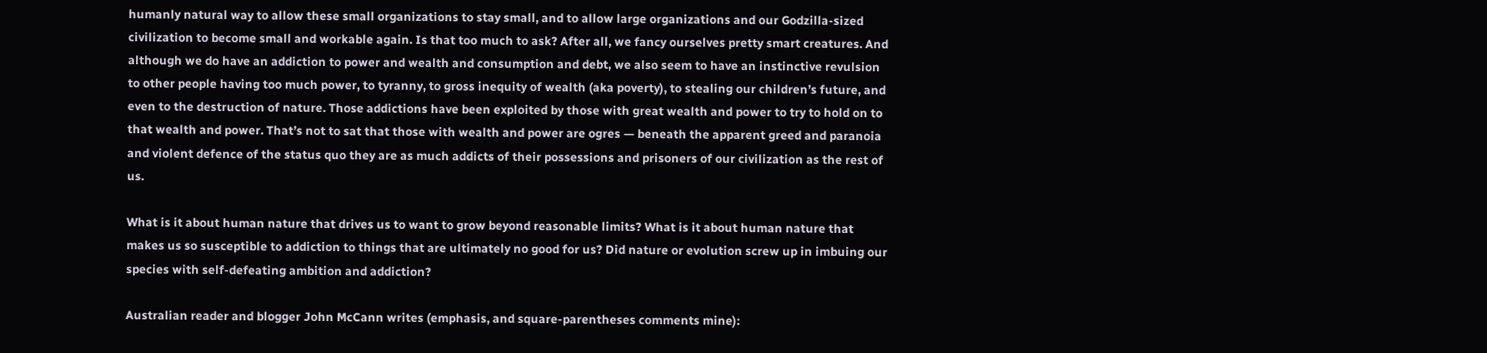humanly natural way to allow these small organizations to stay small, and to allow large organizations and our Godzilla-sized civilization to become small and workable again. Is that too much to ask? After all, we fancy ourselves pretty smart creatures. And although we do have an addiction to power and wealth and consumption and debt, we also seem to have an instinctive revulsion to other people having too much power, to tyranny, to gross inequity of wealth (aka poverty), to stealing our children’s future, and even to the destruction of nature. Those addictions have been exploited by those with great wealth and power to try to hold on to that wealth and power. That’s not to sat that those with wealth and power are ogres — beneath the apparent greed and paranoia and violent defence of the status quo they are as much addicts of their possessions and prisoners of our civilization as the rest of us.

What is it about human nature that drives us to want to grow beyond reasonable limits? What is it about human nature that makes us so susceptible to addiction to things that are ultimately no good for us? Did nature or evolution screw up in imbuing our species with self-defeating ambition and addiction?

Australian reader and blogger John McCann writes (emphasis, and square-parentheses comments mine):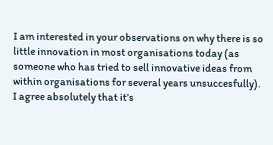I am interested in your observations on why there is so little innovation in most organisations today (as someone who has tried to sell innovative ideas from within organisations for several years unsuccesfully). I agree absolutely that it’s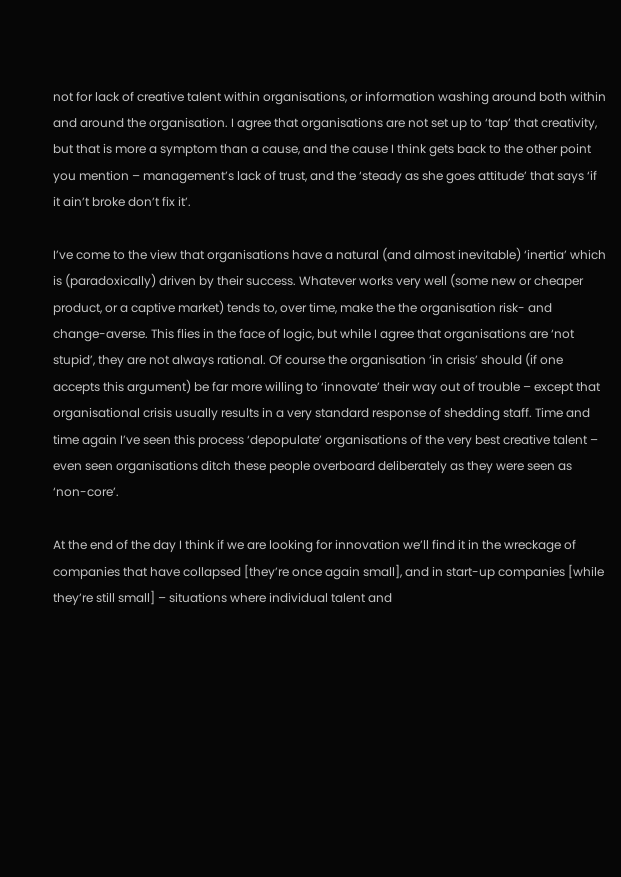not for lack of creative talent within organisations, or information washing around both within and around the organisation. I agree that organisations are not set up to ‘tap’ that creativity, but that is more a symptom than a cause, and the cause I think gets back to the other point you mention – management’s lack of trust, and the ‘steady as she goes attitude’ that says ‘if it ain’t broke don’t fix it’.

I’ve come to the view that organisations have a natural (and almost inevitable) ‘inertia’ which is (paradoxically) driven by their success. Whatever works very well (some new or cheaper product, or a captive market) tends to, over time, make the the organisation risk- and change-averse. This flies in the face of logic, but while I agree that organisations are ‘not stupid’, they are not always rational. Of course the organisation ‘in crisis’ should (if one accepts this argument) be far more willing to ‘innovate’ their way out of trouble – except that organisational crisis usually results in a very standard response of shedding staff. Time and time again I’ve seen this process ‘depopulate’ organisations of the very best creative talent – even seen organisations ditch these people overboard deliberately as they were seen as ‘non-core’.

At the end of the day I think if we are looking for innovation we’ll find it in the wreckage of companies that have collapsed [they’re once again small], and in start-up companies [while they’re still small] – situations where individual talent and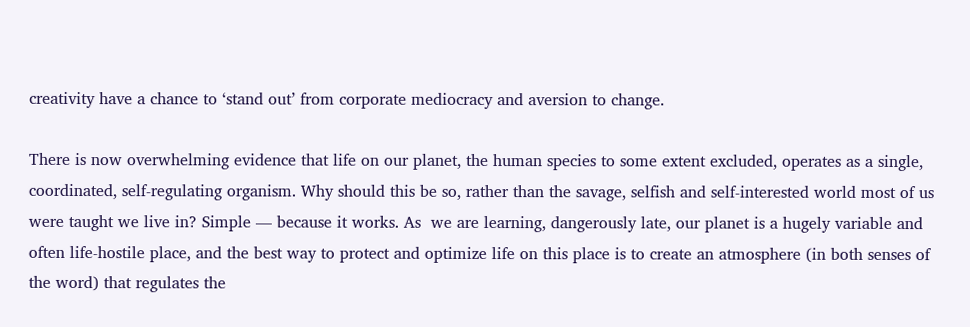creativity have a chance to ‘stand out’ from corporate mediocracy and aversion to change.

There is now overwhelming evidence that life on our planet, the human species to some extent excluded, operates as a single, coordinated, self-regulating organism. Why should this be so, rather than the savage, selfish and self-interested world most of us were taught we live in? Simple — because it works. As  we are learning, dangerously late, our planet is a hugely variable and often life-hostile place, and the best way to protect and optimize life on this place is to create an atmosphere (in both senses of the word) that regulates the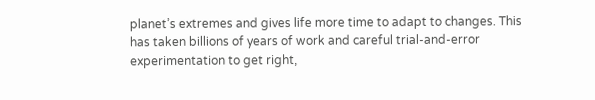planet’s extremes and gives life more time to adapt to changes. This has taken billions of years of work and careful trial-and-error experimentation to get right,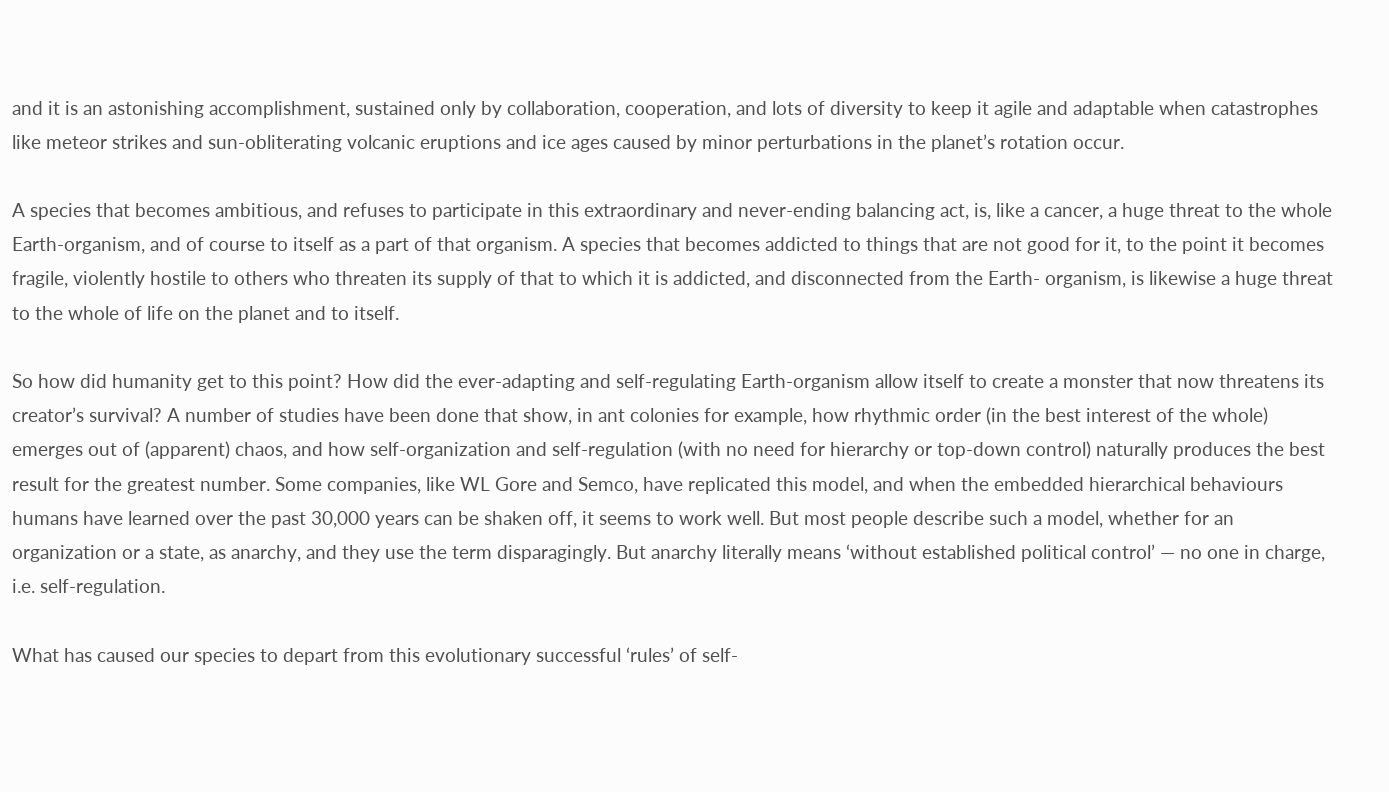and it is an astonishing accomplishment, sustained only by collaboration, cooperation, and lots of diversity to keep it agile and adaptable when catastrophes like meteor strikes and sun-obliterating volcanic eruptions and ice ages caused by minor perturbations in the planet’s rotation occur.

A species that becomes ambitious, and refuses to participate in this extraordinary and never-ending balancing act, is, like a cancer, a huge threat to the whole Earth-organism, and of course to itself as a part of that organism. A species that becomes addicted to things that are not good for it, to the point it becomes fragile, violently hostile to others who threaten its supply of that to which it is addicted, and disconnected from the Earth- organism, is likewise a huge threat to the whole of life on the planet and to itself.

So how did humanity get to this point? How did the ever-adapting and self-regulating Earth-organism allow itself to create a monster that now threatens its creator’s survival? A number of studies have been done that show, in ant colonies for example, how rhythmic order (in the best interest of the whole) emerges out of (apparent) chaos, and how self-organization and self-regulation (with no need for hierarchy or top-down control) naturally produces the best result for the greatest number. Some companies, like WL Gore and Semco, have replicated this model, and when the embedded hierarchical behaviours humans have learned over the past 30,000 years can be shaken off, it seems to work well. But most people describe such a model, whether for an organization or a state, as anarchy, and they use the term disparagingly. But anarchy literally means ‘without established political control’ — no one in charge, i.e. self-regulation.

What has caused our species to depart from this evolutionary successful ‘rules’ of self-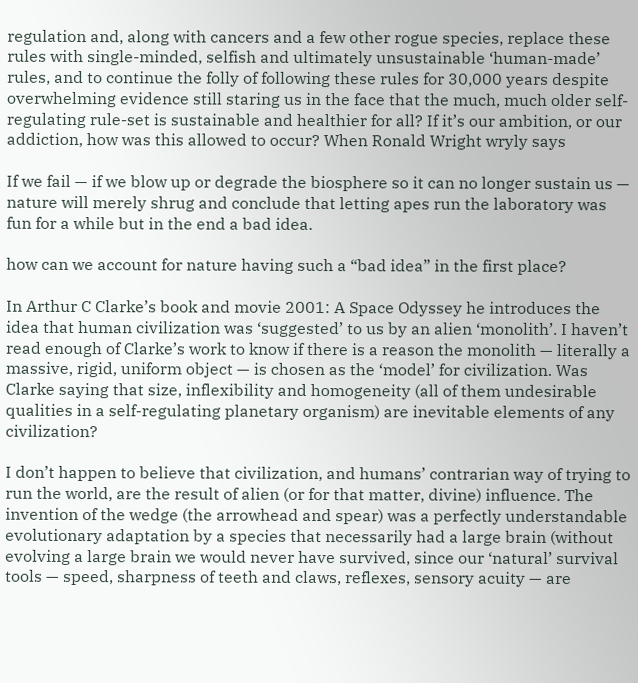regulation and, along with cancers and a few other rogue species, replace these rules with single-minded, selfish and ultimately unsustainable ‘human-made’ rules, and to continue the folly of following these rules for 30,000 years despite overwhelming evidence still staring us in the face that the much, much older self-regulating rule-set is sustainable and healthier for all? If it’s our ambition, or our addiction, how was this allowed to occur? When Ronald Wright wryly says

If we fail — if we blow up or degrade the biosphere so it can no longer sustain us — nature will merely shrug and conclude that letting apes run the laboratory was fun for a while but in the end a bad idea.

how can we account for nature having such a “bad idea” in the first place?

In Arthur C Clarke’s book and movie 2001: A Space Odyssey he introduces the idea that human civilization was ‘suggested’ to us by an alien ‘monolith’. I haven’t read enough of Clarke’s work to know if there is a reason the monolith — literally a massive, rigid, uniform object — is chosen as the ‘model’ for civilization. Was Clarke saying that size, inflexibility and homogeneity (all of them undesirable qualities in a self-regulating planetary organism) are inevitable elements of any civilization?

I don’t happen to believe that civilization, and humans’ contrarian way of trying to run the world, are the result of alien (or for that matter, divine) influence. The invention of the wedge (the arrowhead and spear) was a perfectly understandable evolutionary adaptation by a species that necessarily had a large brain (without evolving a large brain we would never have survived, since our ‘natural’ survival tools — speed, sharpness of teeth and claws, reflexes, sensory acuity — are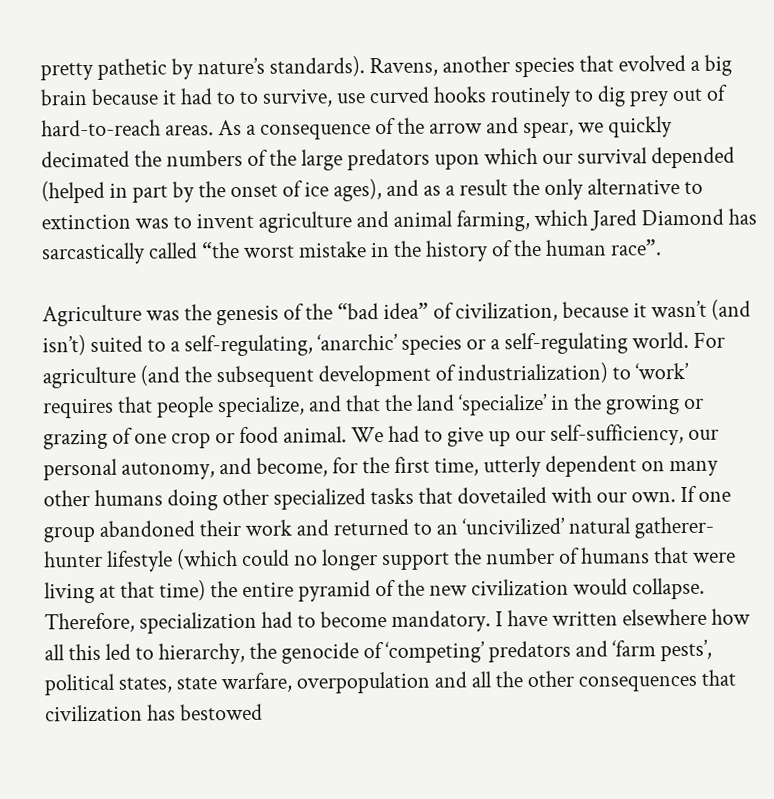pretty pathetic by nature’s standards). Ravens, another species that evolved a big brain because it had to to survive, use curved hooks routinely to dig prey out of hard-to-reach areas. As a consequence of the arrow and spear, we quickly decimated the numbers of the large predators upon which our survival depended (helped in part by the onset of ice ages), and as a result the only alternative to extinction was to invent agriculture and animal farming, which Jared Diamond has sarcastically called “the worst mistake in the history of the human race”.

Agriculture was the genesis of the “bad idea” of civilization, because it wasn’t (and isn’t) suited to a self-regulating, ‘anarchic’ species or a self-regulating world. For agriculture (and the subsequent development of industrialization) to ‘work’ requires that people specialize, and that the land ‘specialize’ in the growing or grazing of one crop or food animal. We had to give up our self-sufficiency, our personal autonomy, and become, for the first time, utterly dependent on many other humans doing other specialized tasks that dovetailed with our own. If one group abandoned their work and returned to an ‘uncivilized’ natural gatherer-hunter lifestyle (which could no longer support the number of humans that were living at that time) the entire pyramid of the new civilization would collapse. Therefore, specialization had to become mandatory. I have written elsewhere how all this led to hierarchy, the genocide of ‘competing’ predators and ‘farm pests’, political states, state warfare, overpopulation and all the other consequences that civilization has bestowed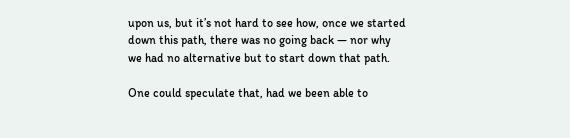upon us, but it’s not hard to see how, once we started down this path, there was no going back — nor why we had no alternative but to start down that path.

One could speculate that, had we been able to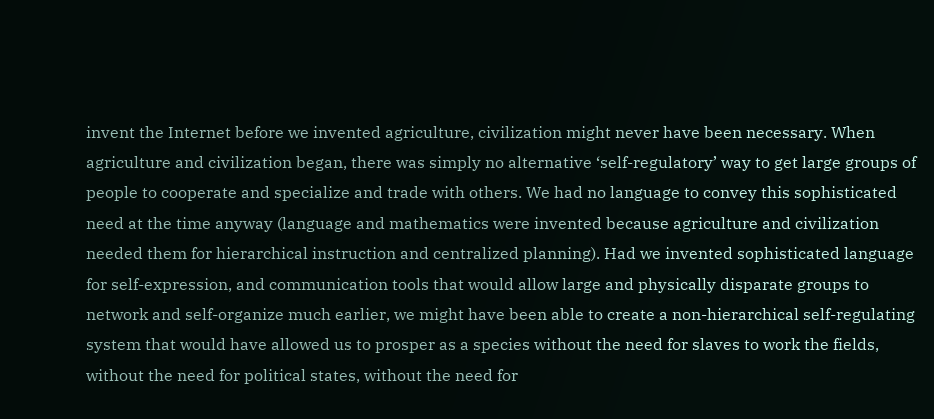invent the Internet before we invented agriculture, civilization might never have been necessary. When agriculture and civilization began, there was simply no alternative ‘self-regulatory’ way to get large groups of people to cooperate and specialize and trade with others. We had no language to convey this sophisticated need at the time anyway (language and mathematics were invented because agriculture and civilization needed them for hierarchical instruction and centralized planning). Had we invented sophisticated language for self-expression, and communication tools that would allow large and physically disparate groups to network and self-organize much earlier, we might have been able to create a non-hierarchical self-regulating system that would have allowed us to prosper as a species without the need for slaves to work the fields, without the need for political states, without the need for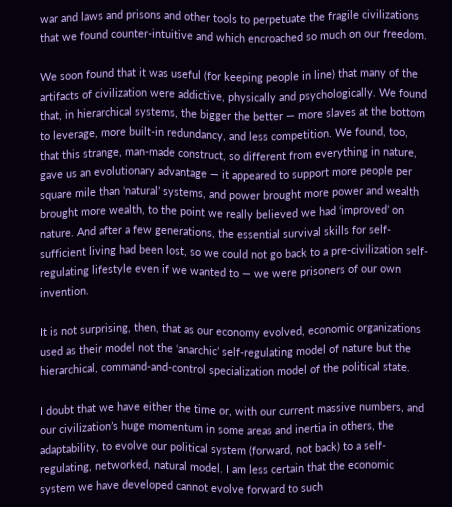war and laws and prisons and other tools to perpetuate the fragile civilizations that we found counter-intuitive and which encroached so much on our freedom.

We soon found that it was useful (for keeping people in line) that many of the artifacts of civilization were addictive, physically and psychologically. We found that, in hierarchical systems, the bigger the better — more slaves at the bottom to leverage, more built-in redundancy, and less competition. We found, too, that this strange, man-made construct, so different from everything in nature, gave us an evolutionary advantage — it appeared to support more people per square mile than ‘natural’ systems, and power brought more power and wealth brought more wealth, to the point we really believed we had ‘improved’ on nature. And after a few generations, the essential survival skills for self-sufficient living had been lost, so we could not go back to a pre-civilization self-regulating lifestyle even if we wanted to — we were prisoners of our own invention.

It is not surprising, then, that as our economy evolved, economic organizations used as their model not the ‘anarchic’ self-regulating model of nature but the hierarchical, command-and-control specialization model of the political state.

I doubt that we have either the time or, with our current massive numbers, and our civilization’s huge momentum in some areas and inertia in others, the adaptability, to evolve our political system (forward, not back) to a self-regulating, networked, natural model. I am less certain that the economic system we have developed cannot evolve forward to such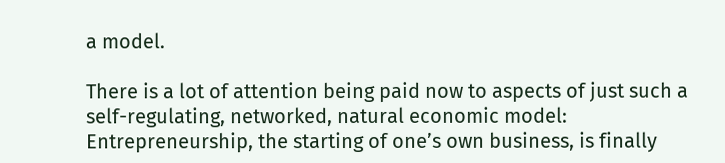a model.

There is a lot of attention being paid now to aspects of just such a self-regulating, networked, natural economic model: Entrepreneurship, the starting of one’s own business, is finally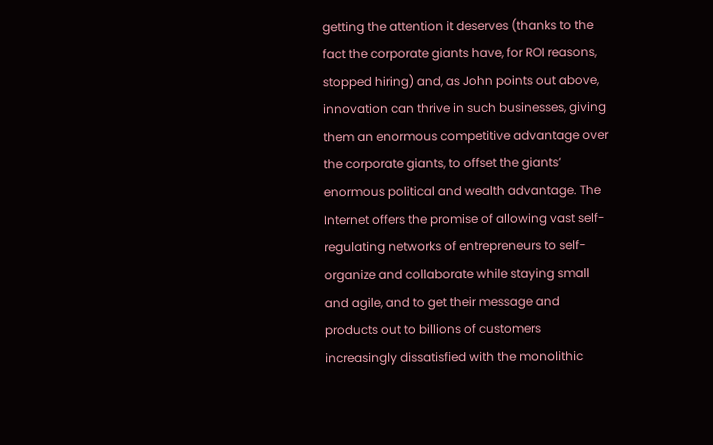getting the attention it deserves (thanks to the fact the corporate giants have, for ROI reasons, stopped hiring) and, as John points out above, innovation can thrive in such businesses, giving them an enormous competitive advantage over the corporate giants, to offset the giants’ enormous political and wealth advantage. The Internet offers the promise of allowing vast self-regulating networks of entrepreneurs to self-organize and collaborate while staying small and agile, and to get their message and products out to billions of customers increasingly dissatisfied with the monolithic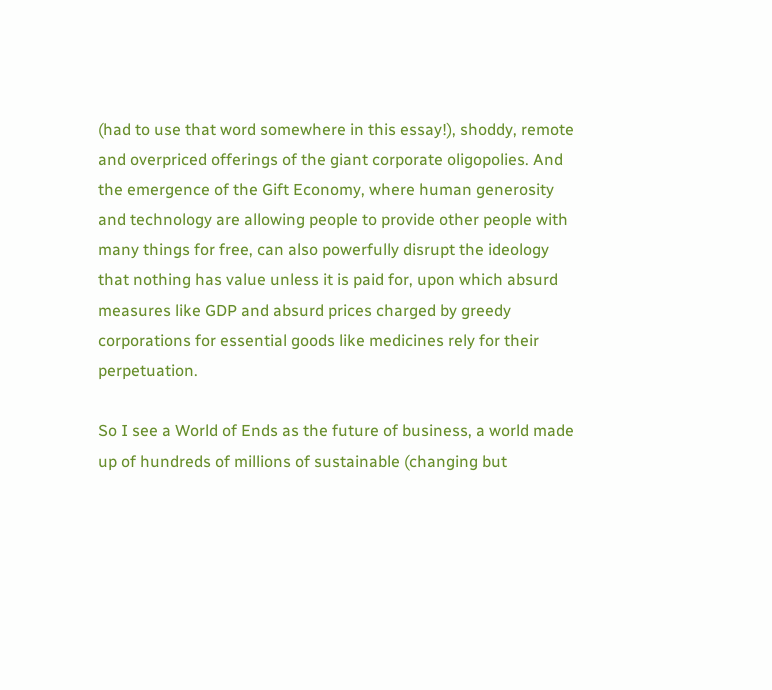(had to use that word somewhere in this essay!), shoddy, remote and overpriced offerings of the giant corporate oligopolies. And the emergence of the Gift Economy, where human generosity and technology are allowing people to provide other people with many things for free, can also powerfully disrupt the ideology that nothing has value unless it is paid for, upon which absurd measures like GDP and absurd prices charged by greedy corporations for essential goods like medicines rely for their perpetuation.

So I see a World of Ends as the future of business, a world made up of hundreds of millions of sustainable (changing but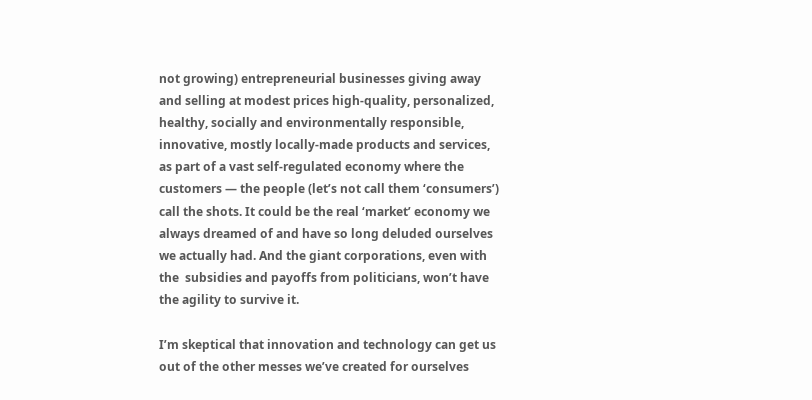not growing) entrepreneurial businesses giving away and selling at modest prices high-quality, personalized, healthy, socially and environmentally responsible, innovative, mostly locally-made products and services, as part of a vast self-regulated economy where the customers — the people (let’s not call them ‘consumers’) call the shots. It could be the real ‘market’ economy we always dreamed of and have so long deluded ourselves we actually had. And the giant corporations, even with the  subsidies and payoffs from politicians, won’t have the agility to survive it.

I’m skeptical that innovation and technology can get us out of the other messes we’ve created for ourselves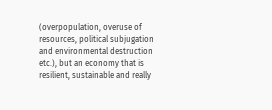(overpopulation, overuse of resources, political subjugation and environmental destruction etc.), but an economy that is resilient, sustainable and really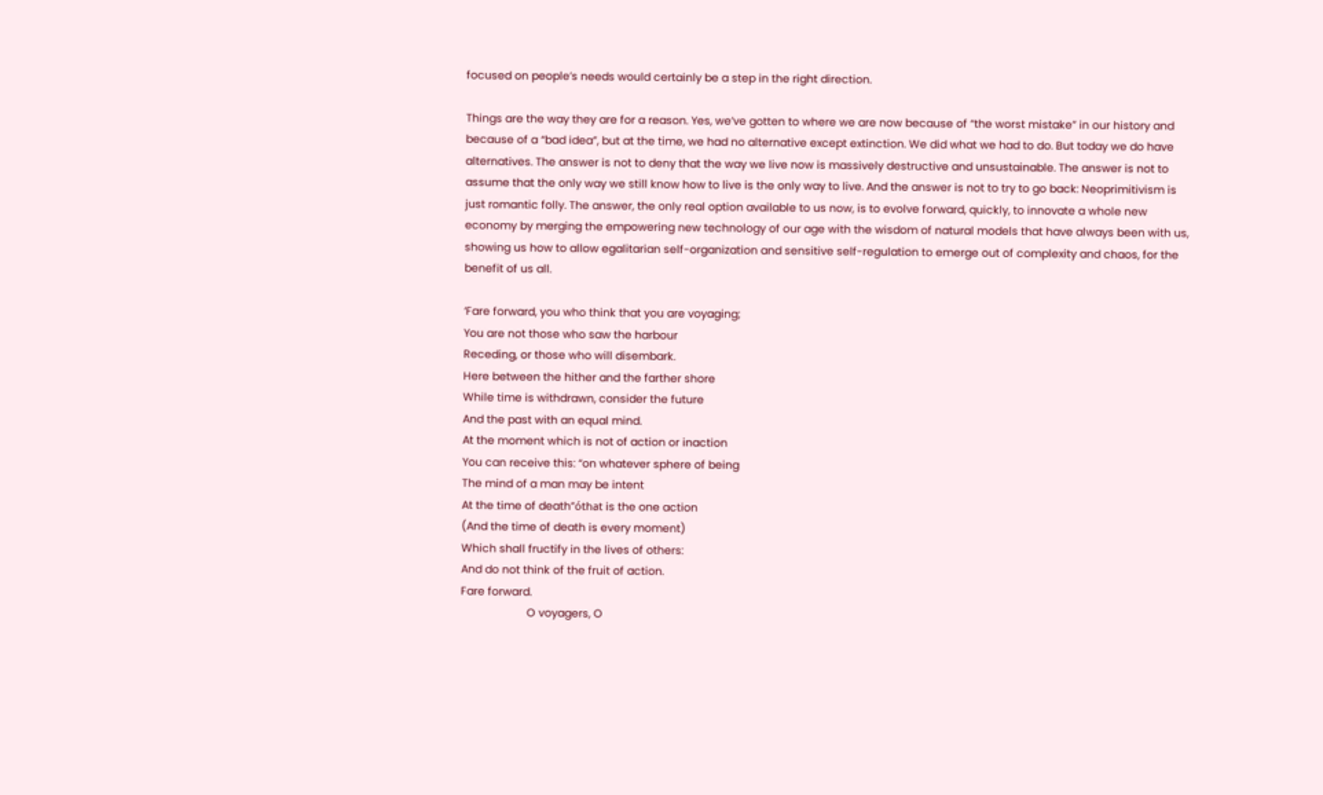focused on people’s needs would certainly be a step in the right direction.

Things are the way they are for a reason. Yes, we’ve gotten to where we are now because of “the worst mistake” in our history and because of a “bad idea”, but at the time, we had no alternative except extinction. We did what we had to do. But today we do have alternatives. The answer is not to deny that the way we live now is massively destructive and unsustainable. The answer is not to assume that the only way we still know how to live is the only way to live. And the answer is not to try to go back: Neoprimitivism is just romantic folly. The answer, the only real option available to us now, is to evolve forward, quickly, to innovate a whole new economy by merging the empowering new technology of our age with the wisdom of natural models that have always been with us, showing us how to allow egalitarian self-organization and sensitive self-regulation to emerge out of complexity and chaos, for the benefit of us all.

‘Fare forward, you who think that you are voyaging;
You are not those who saw the harbour
Receding, or those who will disembark.
Here between the hither and the farther shore
While time is withdrawn, consider the future
And the past with an equal mind.
At the moment which is not of action or inaction
You can receive this: “on whatever sphere of being
The mind of a man may be intent
At the time of death”óthat is the one action
(And the time of death is every moment)
Which shall fructify in the lives of others:
And do not think of the fruit of action.
Fare forward.
                      O voyagers, O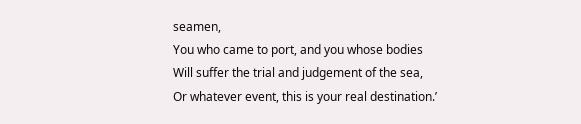seamen,
You who came to port, and you whose bodies
Will suffer the trial and judgement of the sea,
Or whatever event, this is your real destination.’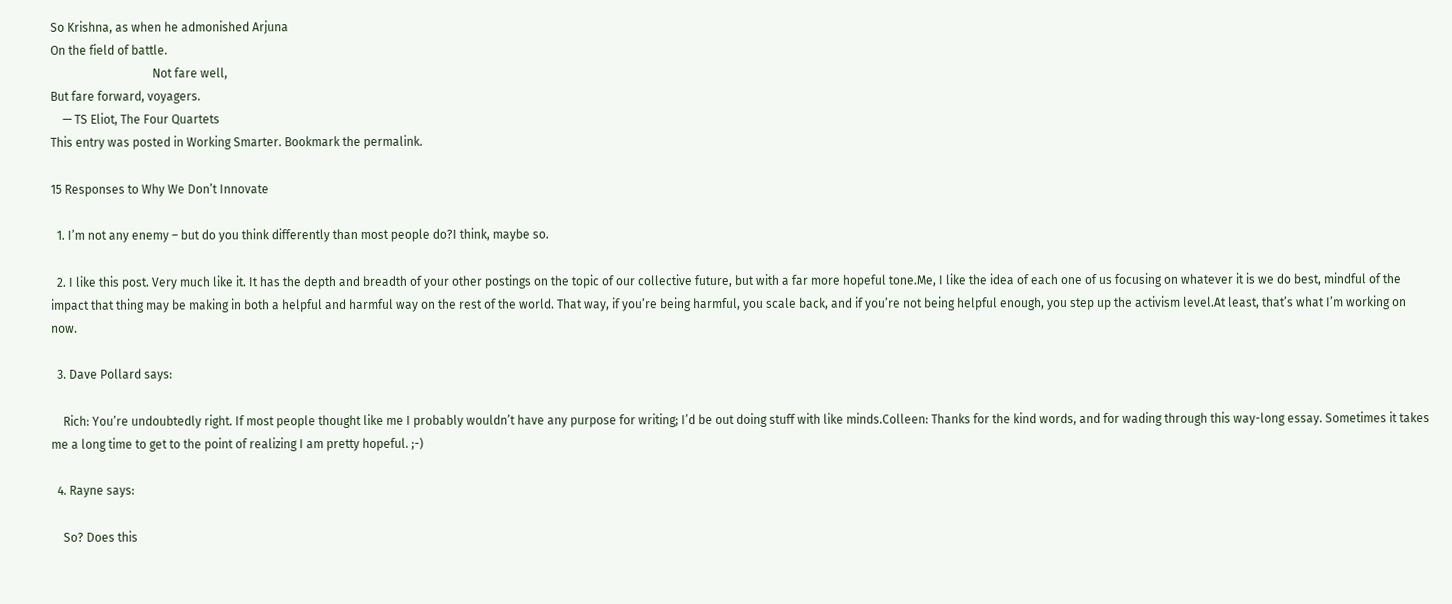So Krishna, as when he admonished Arjuna
On the field of battle.
                                  Not fare well,
But fare forward, voyagers.
    — TS Eliot, The Four Quartets
This entry was posted in Working Smarter. Bookmark the permalink.

15 Responses to Why We Don’t Innovate

  1. I’m not any enemy – but do you think differently than most people do?I think, maybe so.

  2. I like this post. Very much like it. It has the depth and breadth of your other postings on the topic of our collective future, but with a far more hopeful tone.Me, I like the idea of each one of us focusing on whatever it is we do best, mindful of the impact that thing may be making in both a helpful and harmful way on the rest of the world. That way, if you’re being harmful, you scale back, and if you’re not being helpful enough, you step up the activism level.At least, that’s what I’m working on now.

  3. Dave Pollard says:

    Rich: You’re undoubtedly right. If most people thought like me I probably wouldn’t have any purpose for writing; I’d be out doing stuff with like minds.Colleen: Thanks for the kind words, and for wading through this way-long essay. Sometimes it takes me a long time to get to the point of realizing I am pretty hopeful. ;-)

  4. Rayne says:

    So? Does this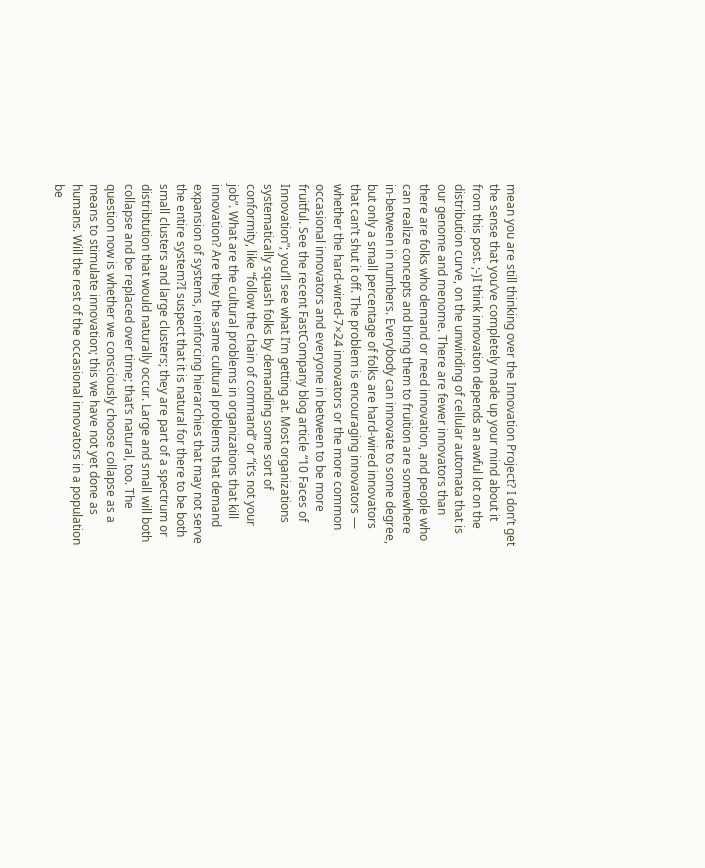mean you are still thinking over the Innovation Project? I don’t get the sense that you’ve completely made up your mind about it from this post. ;-)I think innovation depends an awful lot on the distribution curve, on the unwinding of cellular automata that is our genome and menome. There are fewer innovators than there are folks who demand or need innovation, and people who can realize concepts and bring them to fruition are somewhere in-between in numbers. Everybody can innovate to some degree, but only a small percentage of folks are hard-wired innovators that can’t shut it off. The problem is encouraging innovators — whether the hard-wired-7×24 innovators or the more common occasional innovators and everyone in between to be more fruitful. See the recent FastCompany blog article “10 Faces of Innovation”; you’ll see what I’m getting at. Most organizations systematically squash folks by demanding some sort of conformity, like “follow the chain of command” or “it’s not your job”. What are the cultural problems in organizations that kill innovation? Are they the same cultural problems that demand expansion of systems, reinforcing hierarchies that may not serve the entire system?I suspect that it is natural for there to be both small clusters and large clusters; they are part of a spectrum or distribtution that would naturally occur. Large and small will both collapse and be replaced over time; that’s natural, too. The question now is whether we consciously choose collapse as a means to stimulate innovation; this we have not yet done as humans. Will the rest of the occasional innovators in a population be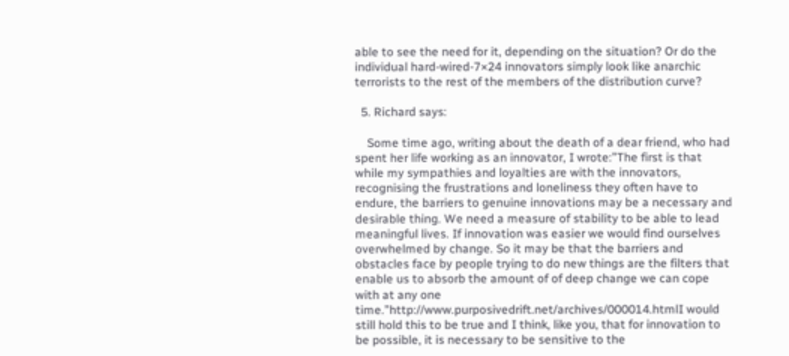able to see the need for it, depending on the situation? Or do the individual hard-wired-7×24 innovators simply look like anarchic terrorists to the rest of the members of the distribution curve?

  5. Richard says:

    Some time ago, writing about the death of a dear friend, who had spent her life working as an innovator, I wrote:”The first is that while my sympathies and loyalties are with the innovators, recognising the frustrations and loneliness they often have to endure, the barriers to genuine innovations may be a necessary and desirable thing. We need a measure of stability to be able to lead meaningful lives. If innovation was easier we would find ourselves overwhelmed by change. So it may be that the barriers and obstacles face by people trying to do new things are the filters that enable us to absorb the amount of of deep change we can cope with at any one time.”http://www.purposivedrift.net/archives/000014.htmlI would still hold this to be true and I think, like you, that for innovation to be possible, it is necessary to be sensitive to the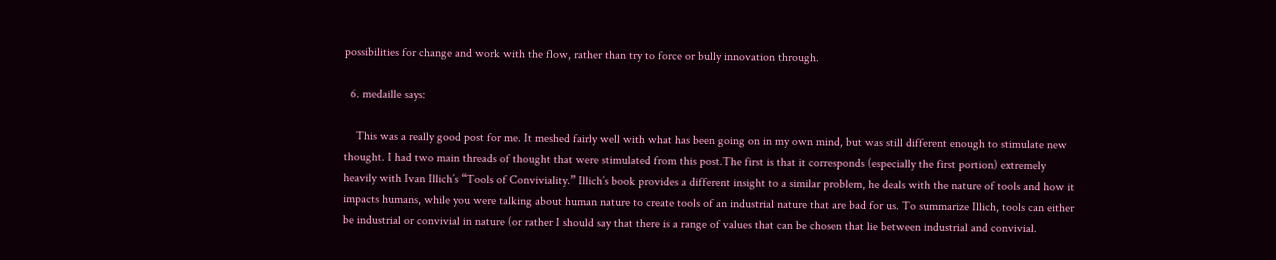possibilities for change and work with the flow, rather than try to force or bully innovation through.

  6. medaille says:

    This was a really good post for me. It meshed fairly well with what has been going on in my own mind, but was still different enough to stimulate new thought. I had two main threads of thought that were stimulated from this post.The first is that it corresponds (especially the first portion) extremely heavily with Ivan Illich’s “Tools of Conviviality.” Illich’s book provides a different insight to a similar problem, he deals with the nature of tools and how it impacts humans, while you were talking about human nature to create tools of an industrial nature that are bad for us. To summarize Illich, tools can either be industrial or convivial in nature (or rather I should say that there is a range of values that can be chosen that lie between industrial and convivial.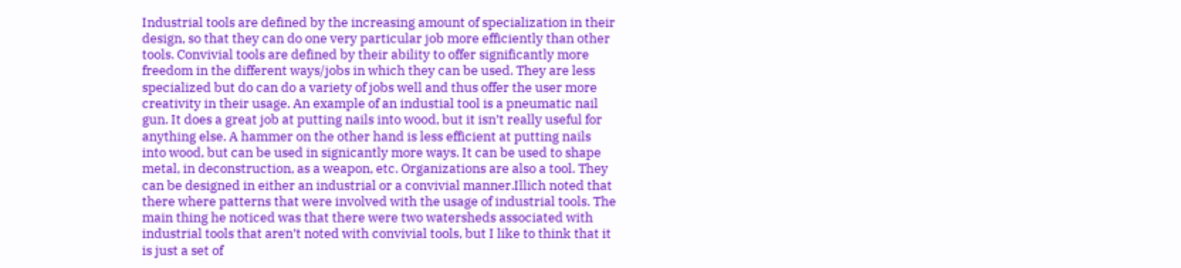Industrial tools are defined by the increasing amount of specialization in their design, so that they can do one very particular job more efficiently than other tools. Convivial tools are defined by their ability to offer significantly more freedom in the different ways/jobs in which they can be used. They are less specialized but do can do a variety of jobs well and thus offer the user more creativity in their usage. An example of an industial tool is a pneumatic nail gun. It does a great job at putting nails into wood, but it isn’t really useful for anything else. A hammer on the other hand is less efficient at putting nails into wood, but can be used in signicantly more ways. It can be used to shape metal, in deconstruction, as a weapon, etc. Organizations are also a tool. They can be designed in either an industrial or a convivial manner.Illich noted that there where patterns that were involved with the usage of industrial tools. The main thing he noticed was that there were two watersheds associated with industrial tools that aren’t noted with convivial tools, but I like to think that it is just a set of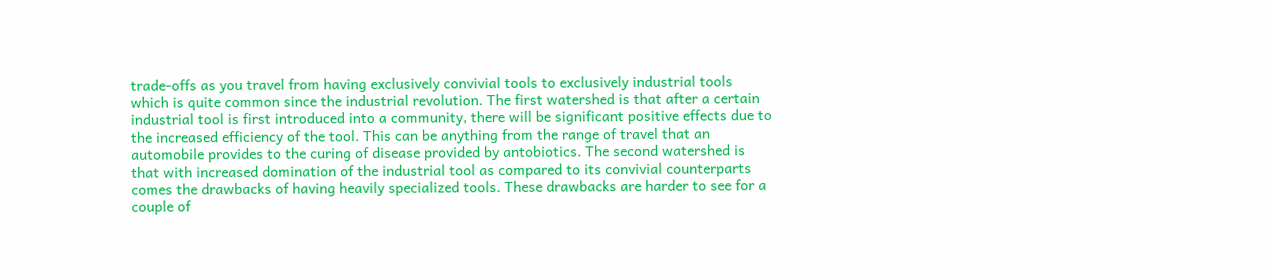trade-offs as you travel from having exclusively convivial tools to exclusively industrial tools which is quite common since the industrial revolution. The first watershed is that after a certain industrial tool is first introduced into a community, there will be significant positive effects due to the increased efficiency of the tool. This can be anything from the range of travel that an automobile provides to the curing of disease provided by antobiotics. The second watershed is that with increased domination of the industrial tool as compared to its convivial counterparts comes the drawbacks of having heavily specialized tools. These drawbacks are harder to see for a couple of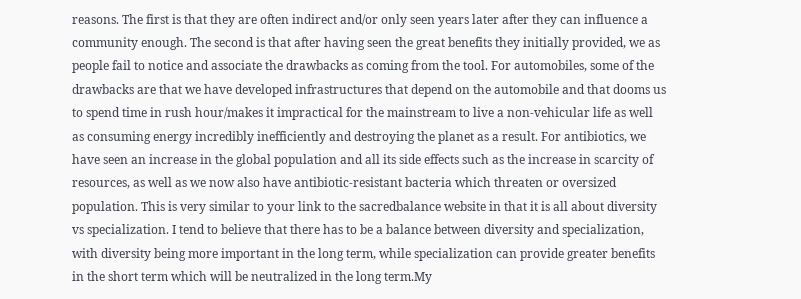reasons. The first is that they are often indirect and/or only seen years later after they can influence a community enough. The second is that after having seen the great benefits they initially provided, we as people fail to notice and associate the drawbacks as coming from the tool. For automobiles, some of the drawbacks are that we have developed infrastructures that depend on the automobile and that dooms us to spend time in rush hour/makes it impractical for the mainstream to live a non-vehicular life as well as consuming energy incredibly inefficiently and destroying the planet as a result. For antibiotics, we have seen an increase in the global population and all its side effects such as the increase in scarcity of resources, as well as we now also have antibiotic-resistant bacteria which threaten or oversized population. This is very similar to your link to the sacredbalance website in that it is all about diversity vs specialization. I tend to believe that there has to be a balance between diversity and specialization, with diversity being more important in the long term, while specialization can provide greater benefits in the short term which will be neutralized in the long term.My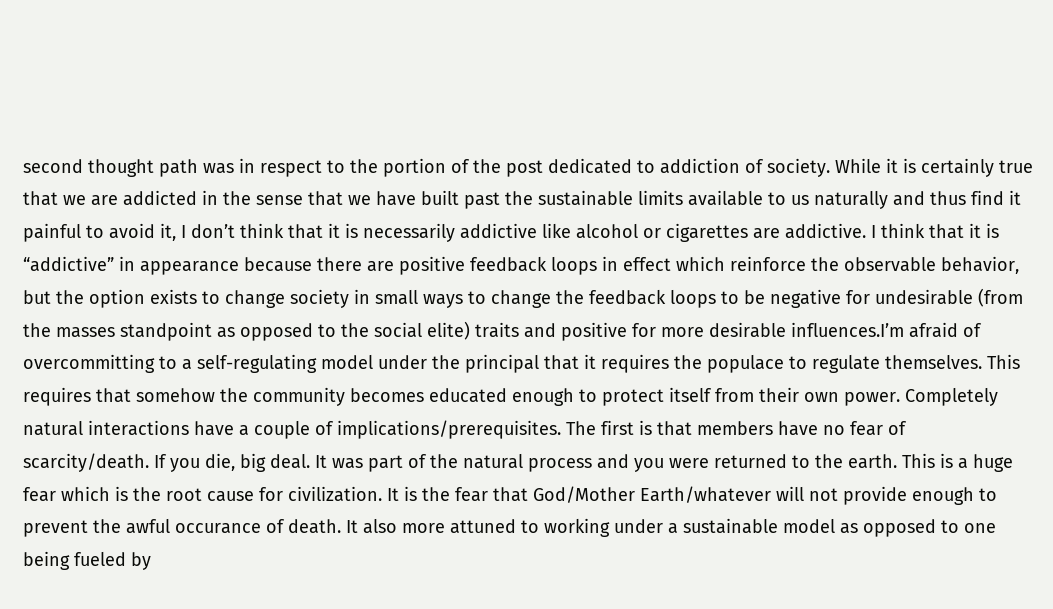second thought path was in respect to the portion of the post dedicated to addiction of society. While it is certainly true that we are addicted in the sense that we have built past the sustainable limits available to us naturally and thus find it painful to avoid it, I don’t think that it is necessarily addictive like alcohol or cigarettes are addictive. I think that it is “addictive” in appearance because there are positive feedback loops in effect which reinforce the observable behavior, but the option exists to change society in small ways to change the feedback loops to be negative for undesirable (from the masses standpoint as opposed to the social elite) traits and positive for more desirable influences.I’m afraid of overcommitting to a self-regulating model under the principal that it requires the populace to regulate themselves. This requires that somehow the community becomes educated enough to protect itself from their own power. Completely natural interactions have a couple of implications/prerequisites. The first is that members have no fear of scarcity/death. If you die, big deal. It was part of the natural process and you were returned to the earth. This is a huge fear which is the root cause for civilization. It is the fear that God/Mother Earth/whatever will not provide enough to prevent the awful occurance of death. It also more attuned to working under a sustainable model as opposed to one being fueled by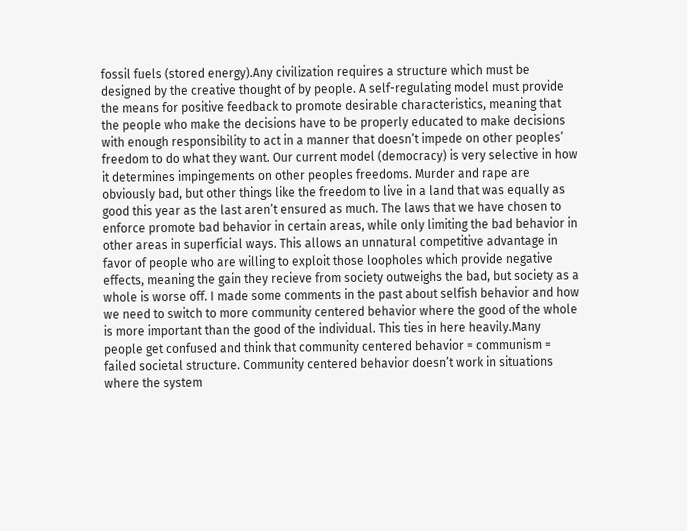fossil fuels (stored energy).Any civilization requires a structure which must be designed by the creative thought of by people. A self-regulating model must provide the means for positive feedback to promote desirable characteristics, meaning that the people who make the decisions have to be properly educated to make decisions with enough responsibility to act in a manner that doesn’t impede on other peoples’ freedom to do what they want. Our current model (democracy) is very selective in how it determines impingements on other peoples freedoms. Murder and rape are obviously bad, but other things like the freedom to live in a land that was equally as good this year as the last aren’t ensured as much. The laws that we have chosen to enforce promote bad behavior in certain areas, while only limiting the bad behavior in other areas in superficial ways. This allows an unnatural competitive advantage in favor of people who are willing to exploit those loopholes which provide negative effects, meaning the gain they recieve from society outweighs the bad, but society as a whole is worse off. I made some comments in the past about selfish behavior and how we need to switch to more community centered behavior where the good of the whole is more important than the good of the individual. This ties in here heavily.Many people get confused and think that community centered behavior = communism = failed societal structure. Community centered behavior doesn’t work in situations where the system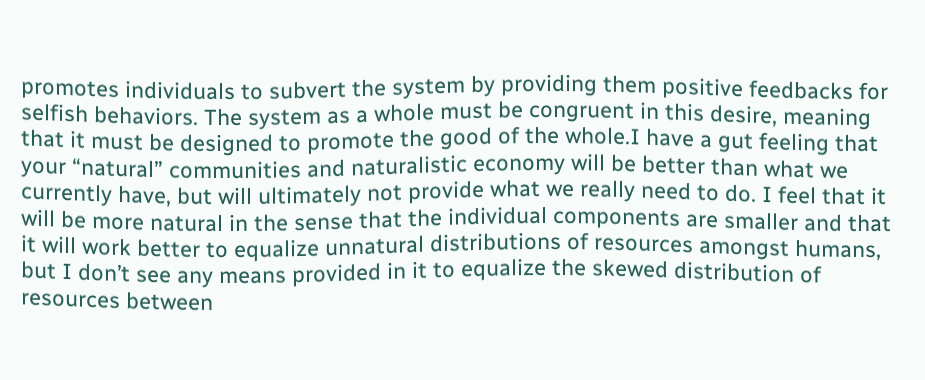promotes individuals to subvert the system by providing them positive feedbacks for selfish behaviors. The system as a whole must be congruent in this desire, meaning that it must be designed to promote the good of the whole.I have a gut feeling that your “natural” communities and naturalistic economy will be better than what we currently have, but will ultimately not provide what we really need to do. I feel that it will be more natural in the sense that the individual components are smaller and that it will work better to equalize unnatural distributions of resources amongst humans, but I don’t see any means provided in it to equalize the skewed distribution of resources between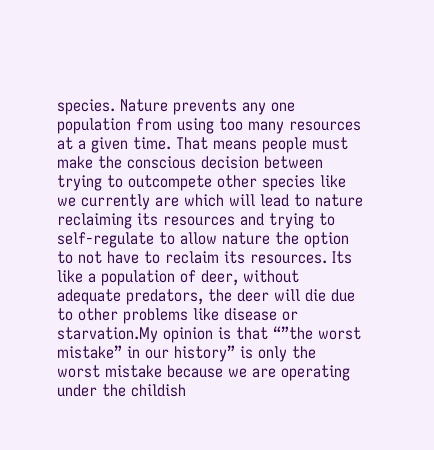species. Nature prevents any one population from using too many resources at a given time. That means people must make the conscious decision between trying to outcompete other species like we currently are which will lead to nature reclaiming its resources and trying to self-regulate to allow nature the option to not have to reclaim its resources. Its like a population of deer, without adequate predators, the deer will die due to other problems like disease or starvation.My opinion is that “”the worst mistake” in our history” is only the worst mistake because we are operating under the childish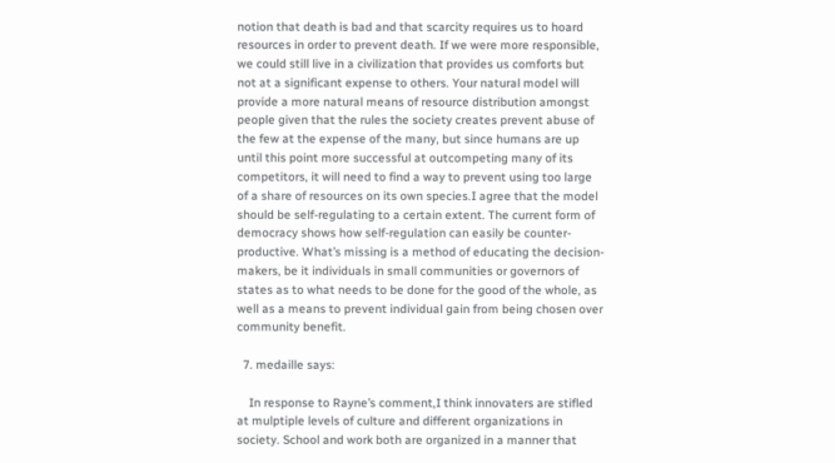notion that death is bad and that scarcity requires us to hoard resources in order to prevent death. If we were more responsible, we could still live in a civilization that provides us comforts but not at a significant expense to others. Your natural model will provide a more natural means of resource distribution amongst people given that the rules the society creates prevent abuse of the few at the expense of the many, but since humans are up until this point more successful at outcompeting many of its competitors, it will need to find a way to prevent using too large of a share of resources on its own species.I agree that the model should be self-regulating to a certain extent. The current form of democracy shows how self-regulation can easily be counter-productive. What’s missing is a method of educating the decision-makers, be it individuals in small communities or governors of states as to what needs to be done for the good of the whole, as well as a means to prevent individual gain from being chosen over community benefit.

  7. medaille says:

    In response to Rayne’s comment,I think innovaters are stifled at mulptiple levels of culture and different organizations in society. School and work both are organized in a manner that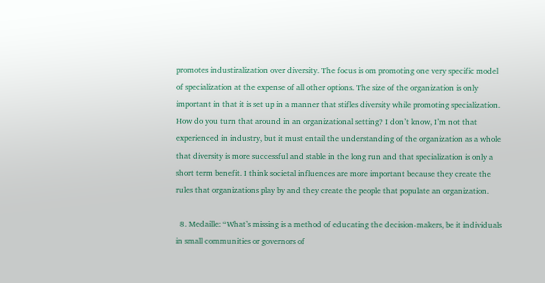promotes industiralization over diversity. The focus is om promoting one very specific model of specialization at the expense of all other options. The size of the organization is only important in that it is set up in a manner that stifles diversity while promoting specialization. How do you turn that around in an organizational setting? I don’t know, I’m not that experienced in industry, but it must entail the understanding of the organization as a whole that diversity is more successful and stable in the long run and that specialization is only a short term benefit. I think societal influences are more important because they create the rules that organizations play by and they create the people that populate an organization.

  8. Medaille: “What’s missing is a method of educating the decision-makers, be it individuals in small communities or governors of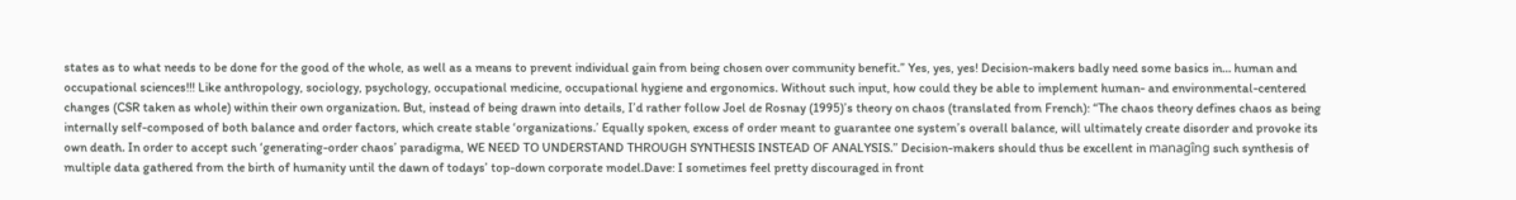states as to what needs to be done for the good of the whole, as well as a means to prevent individual gain from being chosen over community benefit.” Yes, yes, yes! Decision-makers badly need some basics in… human and occupational sciences!!! Like anthropology, sociology, psychology, occupational medicine, occupational hygiene and ergonomics. Without such input, how could they be able to implement human- and environmental-centered changes (CSR taken as whole) within their own organization. But, instead of being drawn into details, I’d rather follow Joel de Rosnay (1995)’s theory on chaos (translated from French): “The chaos theory defines chaos as being internally self-composed of both balance and order factors, which create stable ‘organizations.’ Equally spoken, excess of order meant to guarantee one system’s overall balance, will ultimately create disorder and provoke its own death. In order to accept such ‘generating-order chaos’ paradigma, WE NEED TO UNDERSTAND THROUGH SYNTHESIS INSTEAD OF ANALYSIS.” Decision-makers should thus be excellent in managîng such synthesis of multiple data gathered from the birth of humanity until the dawn of todays’ top-down corporate model.Dave: I sometimes feel pretty discouraged in front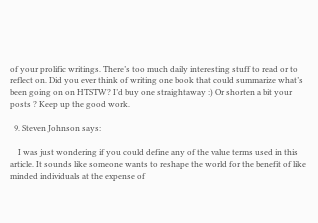of your prolific writings. There’s too much daily interesting stuff to read or to reflect on. Did you ever think of writing one book that could summarize what’s been going on on HTSTW? I’d buy one straightaway :) Or shorten a bit your posts ? Keep up the good work.

  9. Steven Johnson says:

    I was just wondering if you could define any of the value terms used in this article. It sounds like someone wants to reshape the world for the benefit of like minded individuals at the expense of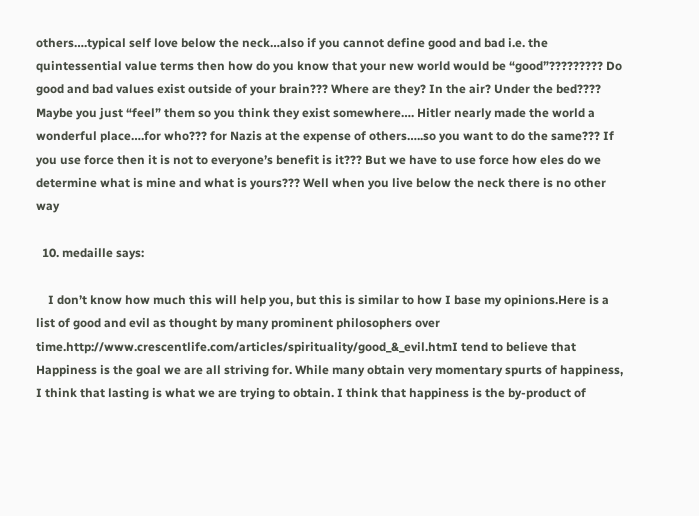others….typical self love below the neck…also if you cannot define good and bad i.e. the quintessential value terms then how do you know that your new world would be “good”????????? Do good and bad values exist outside of your brain??? Where are they? In the air? Under the bed???? Maybe you just “feel” them so you think they exist somewhere…. Hitler nearly made the world a wonderful place….for who??? for Nazis at the expense of others…..so you want to do the same??? If you use force then it is not to everyone’s benefit is it??? But we have to use force how eles do we determine what is mine and what is yours??? Well when you live below the neck there is no other way

  10. medaille says:

    I don’t know how much this will help you, but this is similar to how I base my opinions.Here is a list of good and evil as thought by many prominent philosophers over time.http://www.crescentlife.com/articles/spirituality/good_&_evil.htmI tend to believe that Happiness is the goal we are all striving for. While many obtain very momentary spurts of happiness, I think that lasting is what we are trying to obtain. I think that happiness is the by-product of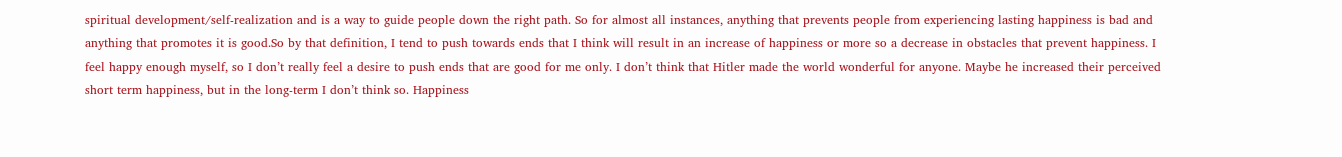spiritual development/self-realization and is a way to guide people down the right path. So for almost all instances, anything that prevents people from experiencing lasting happiness is bad and anything that promotes it is good.So by that definition, I tend to push towards ends that I think will result in an increase of happiness or more so a decrease in obstacles that prevent happiness. I feel happy enough myself, so I don’t really feel a desire to push ends that are good for me only. I don’t think that Hitler made the world wonderful for anyone. Maybe he increased their perceived short term happiness, but in the long-term I don’t think so. Happiness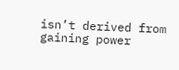isn’t derived from gaining power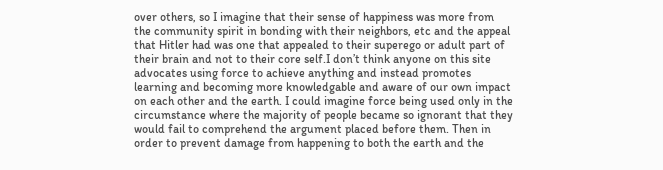over others, so I imagine that their sense of happiness was more from the community spirit in bonding with their neighbors, etc and the appeal that Hitler had was one that appealed to their superego or adult part of their brain and not to their core self.I don’t think anyone on this site advocates using force to achieve anything and instead promotes learning and becoming more knowledgable and aware of our own impact on each other and the earth. I could imagine force being used only in the circumstance where the majority of people became so ignorant that they would fail to comprehend the argument placed before them. Then in order to prevent damage from happening to both the earth and the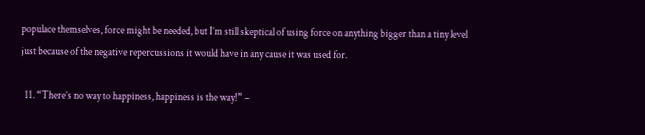populace themselves, force might be needed, but I’m still skeptical of using force on anything bigger than a tiny level just because of the negative repercussions it would have in any cause it was used for.

  11. “There’s no way to happiness, happiness is the way!” –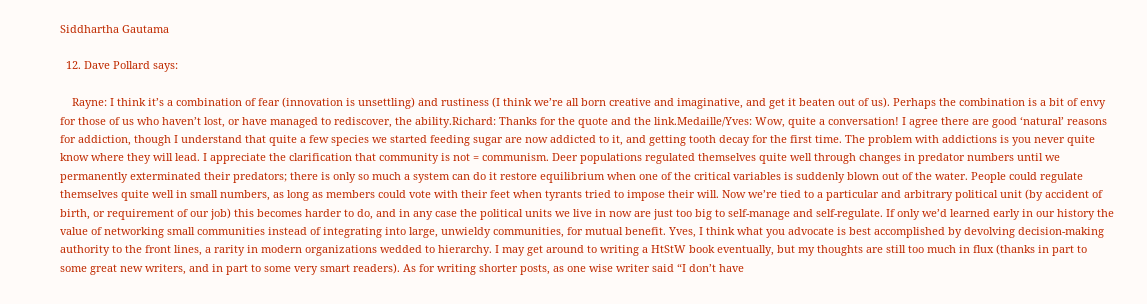Siddhartha Gautama

  12. Dave Pollard says:

    Rayne: I think it’s a combination of fear (innovation is unsettling) and rustiness (I think we’re all born creative and imaginative, and get it beaten out of us). Perhaps the combination is a bit of envy for those of us who haven’t lost, or have managed to rediscover, the ability.Richard: Thanks for the quote and the link.Medaille/Yves: Wow, quite a conversation! I agree there are good ‘natural’ reasons for addiction, though I understand that quite a few species we started feeding sugar are now addicted to it, and getting tooth decay for the first time. The problem with addictions is you never quite know where they will lead. I appreciate the clarification that community is not = communism. Deer populations regulated themselves quite well through changes in predator numbers until we permanently exterminated their predators; there is only so much a system can do it restore equilibrium when one of the critical variables is suddenly blown out of the water. People could regulate themselves quite well in small numbers, as long as members could vote with their feet when tyrants tried to impose their will. Now we’re tied to a particular and arbitrary political unit (by accident of birth, or requirement of our job) this becomes harder to do, and in any case the political units we live in now are just too big to self-manage and self-regulate. If only we’d learned early in our history the value of networking small communities instead of integrating into large, unwieldy communities, for mutual benefit. Yves, I think what you advocate is best accomplished by devolving decision-making authority to the front lines, a rarity in modern organizations wedded to hierarchy. I may get around to writing a HtStW book eventually, but my thoughts are still too much in flux (thanks in part to some great new writers, and in part to some very smart readers). As for writing shorter posts, as one wise writer said “I don’t have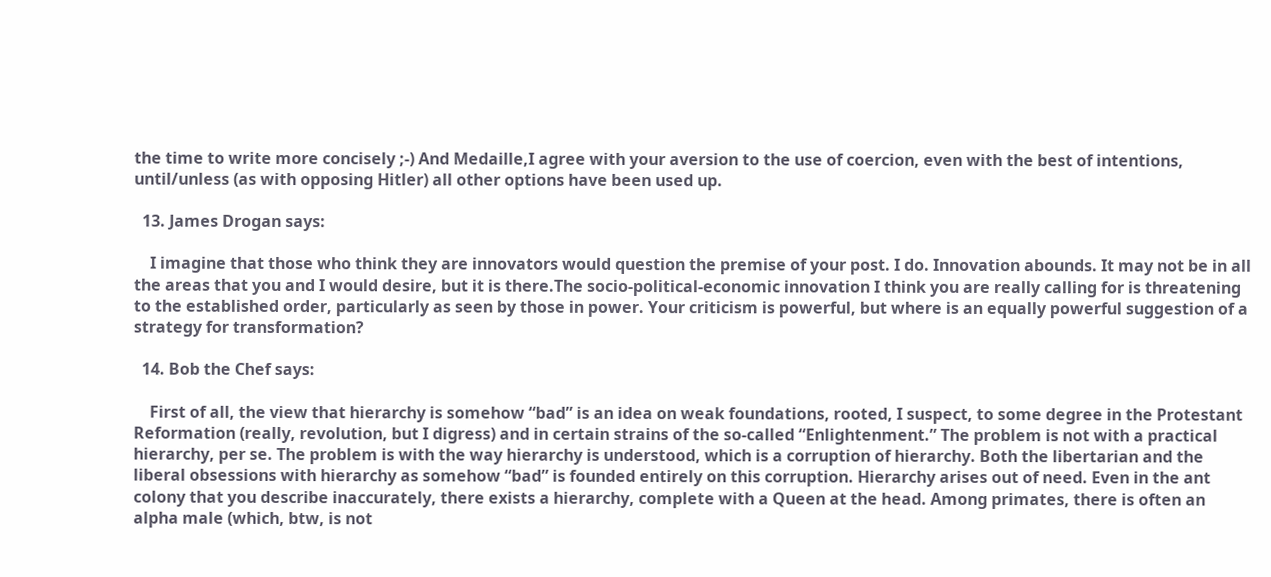the time to write more concisely ;-) And Medaille,I agree with your aversion to the use of coercion, even with the best of intentions, until/unless (as with opposing Hitler) all other options have been used up.

  13. James Drogan says:

    I imagine that those who think they are innovators would question the premise of your post. I do. Innovation abounds. It may not be in all the areas that you and I would desire, but it is there.The socio-political-economic innovation I think you are really calling for is threatening to the established order, particularly as seen by those in power. Your criticism is powerful, but where is an equally powerful suggestion of a strategy for transformation?

  14. Bob the Chef says:

    First of all, the view that hierarchy is somehow “bad” is an idea on weak foundations, rooted, I suspect, to some degree in the Protestant Reformation (really, revolution, but I digress) and in certain strains of the so-called “Enlightenment.” The problem is not with a practical hierarchy, per se. The problem is with the way hierarchy is understood, which is a corruption of hierarchy. Both the libertarian and the liberal obsessions with hierarchy as somehow “bad” is founded entirely on this corruption. Hierarchy arises out of need. Even in the ant colony that you describe inaccurately, there exists a hierarchy, complete with a Queen at the head. Among primates, there is often an alpha male (which, btw, is not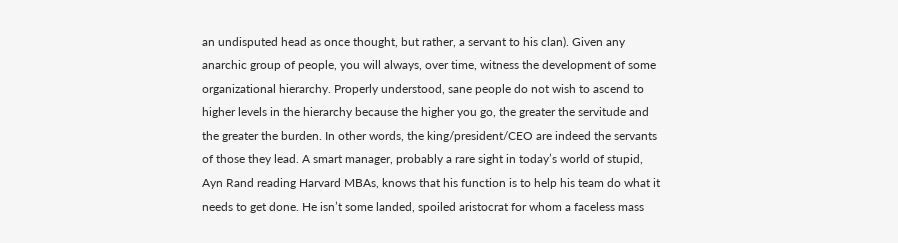an undisputed head as once thought, but rather, a servant to his clan). Given any anarchic group of people, you will always, over time, witness the development of some organizational hierarchy. Properly understood, sane people do not wish to ascend to higher levels in the hierarchy because the higher you go, the greater the servitude and the greater the burden. In other words, the king/president/CEO are indeed the servants of those they lead. A smart manager, probably a rare sight in today’s world of stupid, Ayn Rand reading Harvard MBAs, knows that his function is to help his team do what it needs to get done. He isn’t some landed, spoiled aristocrat for whom a faceless mass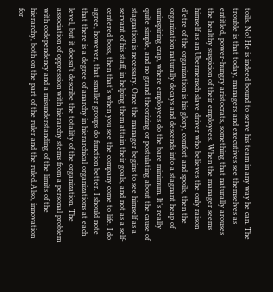toils. No! He is indeed bound to serve his team in any way he can. The trouble is that today, managers and executives see themselves as entitled, power-hungry aristocrats, something that naturally arouses the healthy suspicion of their employees. When the manager seems himself as an Ubermensch slave driver who believes the only raison d’etre of the organization is his glory, comfort and spoils, then the organization naturally decays and descends into a stagnant heap of uninspiring crap, where employees do the bare minimum. It’s really quite simple, and no grand theorizing or postulating about the cause of stagnation is necessary. Once the manager begins to see himself as a servant of his staff, in helping them attain their goals, and not as a self-centered boss, then that’s when you see the company come to life. I do agree, however, that smaller groups do function better. I should note that there is a degree of anarchy in hierarchical organizations at each level, but it doesn’t describe the totality of the organization. The association of oppression with hierarchy stems from a personal problem with codependency and a misunderstanding of the limits of the hierarchy, both on the part of the ruler and the ruled.Also, innovation for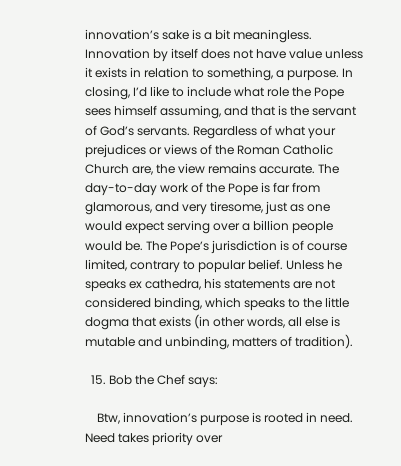innovation’s sake is a bit meaningless. Innovation by itself does not have value unless it exists in relation to something, a purpose. In closing, I’d like to include what role the Pope sees himself assuming, and that is the servant of God’s servants. Regardless of what your prejudices or views of the Roman Catholic Church are, the view remains accurate. The day-to-day work of the Pope is far from glamorous, and very tiresome, just as one would expect serving over a billion people would be. The Pope’s jurisdiction is of course limited, contrary to popular belief. Unless he speaks ex cathedra, his statements are not considered binding, which speaks to the little dogma that exists (in other words, all else is mutable and unbinding, matters of tradition).

  15. Bob the Chef says:

    Btw, innovation’s purpose is rooted in need. Need takes priority over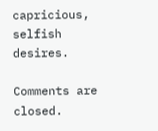capricious, selfish desires.

Comments are closed.